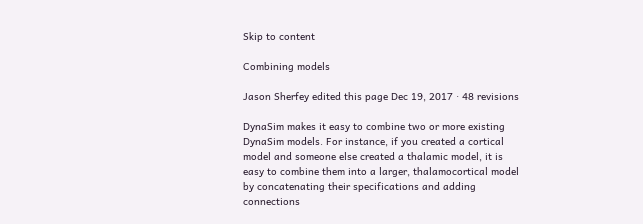Skip to content

Combining models

Jason Sherfey edited this page Dec 19, 2017 · 48 revisions

DynaSim makes it easy to combine two or more existing DynaSim models. For instance, if you created a cortical model and someone else created a thalamic model, it is easy to combine them into a larger, thalamocortical model by concatenating their specifications and adding connections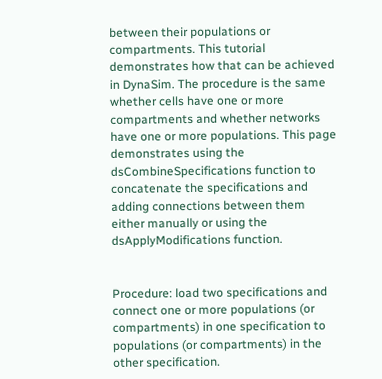between their populations or compartments. This tutorial demonstrates how that can be achieved in DynaSim. The procedure is the same whether cells have one or more compartments and whether networks have one or more populations. This page demonstrates using the dsCombineSpecifications function to concatenate the specifications and adding connections between them either manually or using the dsApplyModifications function.


Procedure: load two specifications and connect one or more populations (or compartments) in one specification to populations (or compartments) in the other specification.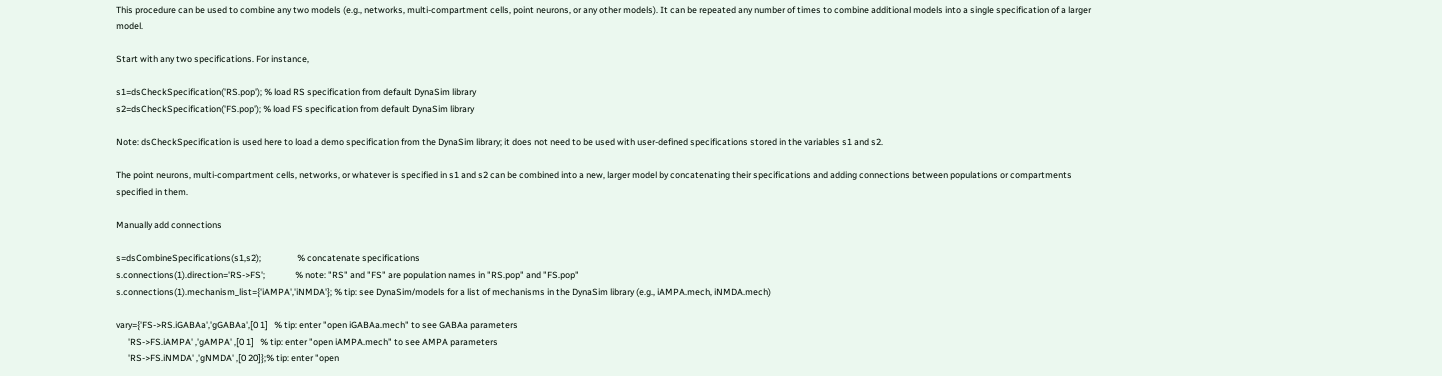This procedure can be used to combine any two models (e.g., networks, multi-compartment cells, point neurons, or any other models). It can be repeated any number of times to combine additional models into a single specification of a larger model.

Start with any two specifications. For instance,

s1=dsCheckSpecification('RS.pop'); % load RS specification from default DynaSim library
s2=dsCheckSpecification('FS.pop'); % load FS specification from default DynaSim library

Note: dsCheckSpecification is used here to load a demo specification from the DynaSim library; it does not need to be used with user-defined specifications stored in the variables s1 and s2.

The point neurons, multi-compartment cells, networks, or whatever is specified in s1 and s2 can be combined into a new, larger model by concatenating their specifications and adding connections between populations or compartments specified in them.

Manually add connections

s=dsCombineSpecifications(s1,s2);                  % concatenate specifications
s.connections(1).direction='RS->FS';               % note: "RS" and "FS" are population names in "RS.pop" and "FS.pop"
s.connections(1).mechanism_list={'iAMPA','iNMDA'}; % tip: see DynaSim/models for a list of mechanisms in the DynaSim library (e.g., iAMPA.mech, iNMDA.mech)

vary={'FS->RS.iGABAa','gGABAa',[0 1]   % tip: enter "open iGABAa.mech" to see GABAa parameters
      'RS->FS.iAMPA' ,'gAMPA' ,[0 1]   % tip: enter "open iAMPA.mech" to see AMPA parameters
      'RS->FS.iNMDA' ,'gNMDA' ,[0 20]};% tip: enter "open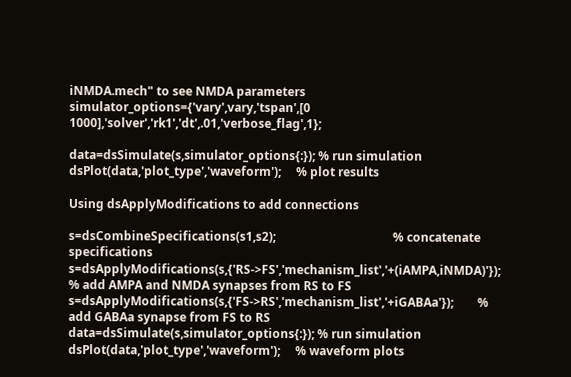iNMDA.mech" to see NMDA parameters
simulator_options={'vary',vary,'tspan',[0 1000],'solver','rk1','dt',.01,'verbose_flag',1};

data=dsSimulate(s,simulator_options{:}); % run simulation
dsPlot(data,'plot_type','waveform');     % plot results

Using dsApplyModifications to add connections

s=dsCombineSpecifications(s1,s2);                                       % concatenate specifications
s=dsApplyModifications(s,{'RS->FS','mechanism_list','+(iAMPA,iNMDA)'}); % add AMPA and NMDA synapses from RS to FS
s=dsApplyModifications(s,{'FS->RS','mechanism_list','+iGABAa'});        % add GABAa synapse from FS to RS
data=dsSimulate(s,simulator_options{:}); % run simulation
dsPlot(data,'plot_type','waveform');     % waveform plots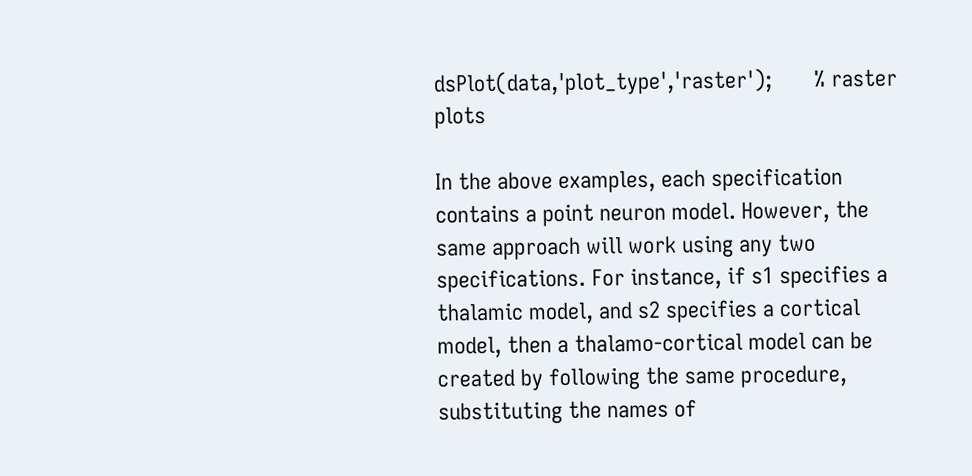dsPlot(data,'plot_type','raster');       % raster plots

In the above examples, each specification contains a point neuron model. However, the same approach will work using any two specifications. For instance, if s1 specifies a thalamic model, and s2 specifies a cortical model, then a thalamo-cortical model can be created by following the same procedure, substituting the names of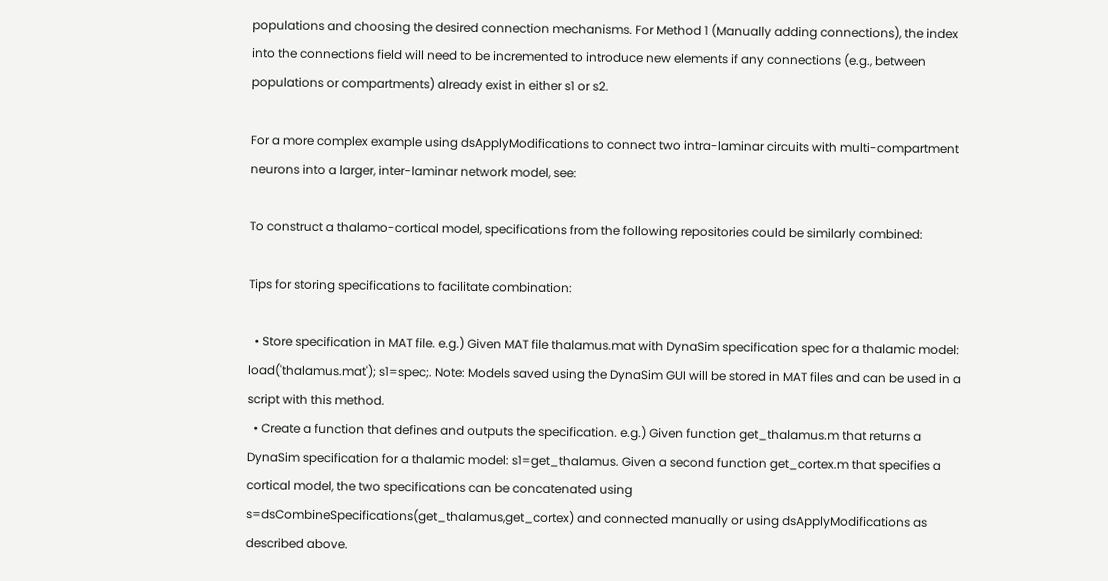populations and choosing the desired connection mechanisms. For Method 1 (Manually adding connections), the index into the connections field will need to be incremented to introduce new elements if any connections (e.g., between populations or compartments) already exist in either s1 or s2.

For a more complex example using dsApplyModifications to connect two intra-laminar circuits with multi-compartment neurons into a larger, inter-laminar network model, see:

To construct a thalamo-cortical model, specifications from the following repositories could be similarly combined:

Tips for storing specifications to facilitate combination:

  • Store specification in MAT file. e.g.) Given MAT file thalamus.mat with DynaSim specification spec for a thalamic model: load('thalamus.mat'); s1=spec;. Note: Models saved using the DynaSim GUI will be stored in MAT files and can be used in a script with this method.
  • Create a function that defines and outputs the specification. e.g.) Given function get_thalamus.m that returns a DynaSim specification for a thalamic model: s1=get_thalamus. Given a second function get_cortex.m that specifies a cortical model, the two specifications can be concatenated using s=dsCombineSpecifications(get_thalamus,get_cortex) and connected manually or using dsApplyModifications as described above.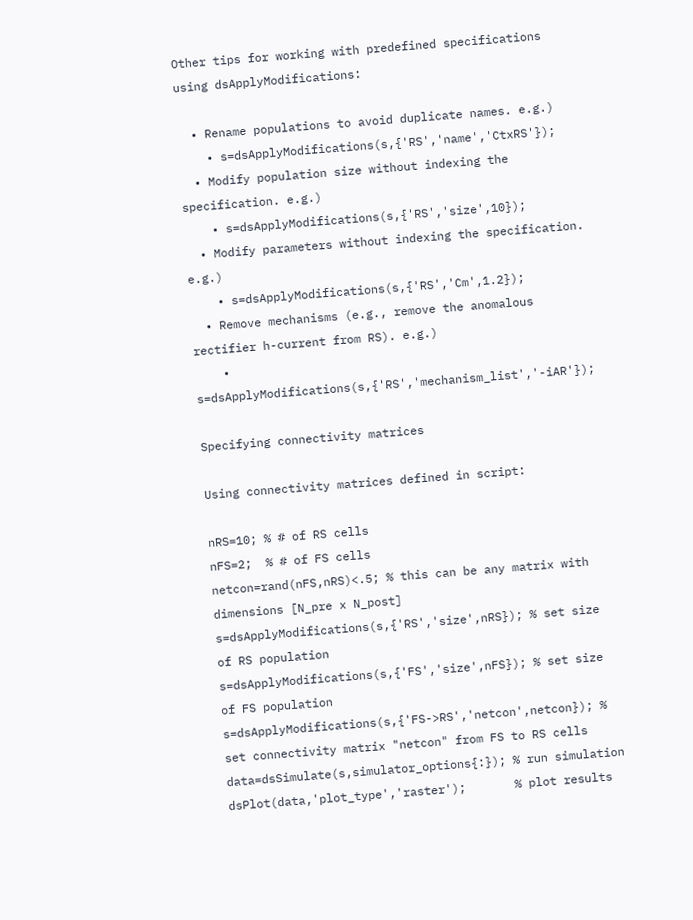Other tips for working with predefined specifications using dsApplyModifications:

  • Rename populations to avoid duplicate names. e.g.)
    • s=dsApplyModifications(s,{'RS','name','CtxRS'});
  • Modify population size without indexing the specification. e.g.)
    • s=dsApplyModifications(s,{'RS','size',10});
  • Modify parameters without indexing the specification. e.g.)
    • s=dsApplyModifications(s,{'RS','Cm',1.2});
  • Remove mechanisms (e.g., remove the anomalous rectifier h-current from RS). e.g.)
    • s=dsApplyModifications(s,{'RS','mechanism_list','-iAR'});

Specifying connectivity matrices

Using connectivity matrices defined in script:

nRS=10; % # of RS cells
nFS=2;  % # of FS cells
netcon=rand(nFS,nRS)<.5; % this can be any matrix with dimensions [N_pre x N_post]
s=dsApplyModifications(s,{'RS','size',nRS}); % set size of RS population
s=dsApplyModifications(s,{'FS','size',nFS}); % set size of FS population
s=dsApplyModifications(s,{'FS->RS','netcon',netcon}); % set connectivity matrix "netcon" from FS to RS cells
data=dsSimulate(s,simulator_options{:}); % run simulation
dsPlot(data,'plot_type','raster');       % plot results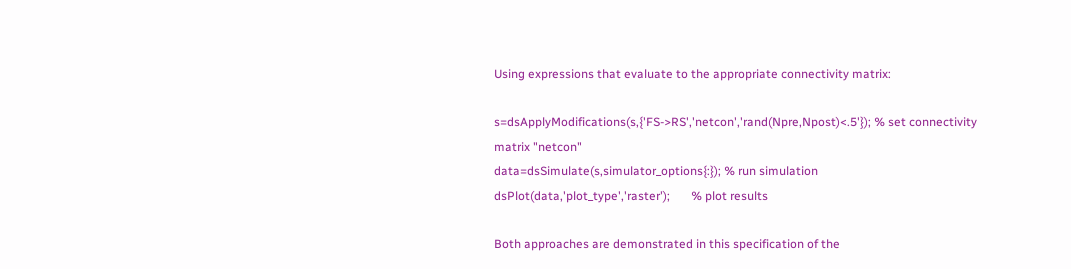Using expressions that evaluate to the appropriate connectivity matrix:

s=dsApplyModifications(s,{'FS->RS','netcon','rand(Npre,Npost)<.5'}); % set connectivity matrix "netcon"
data=dsSimulate(s,simulator_options{:}); % run simulation
dsPlot(data,'plot_type','raster');       % plot results

Both approaches are demonstrated in this specification of the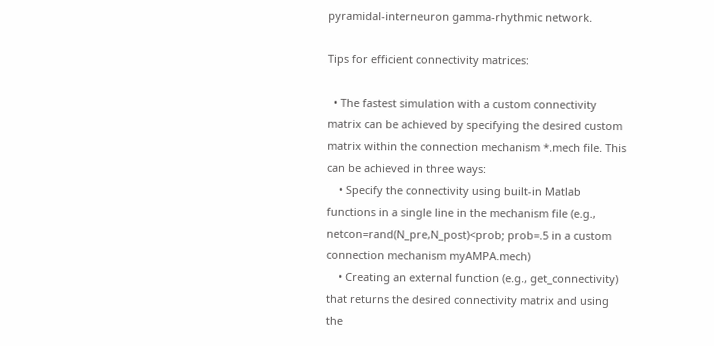pyramidal-interneuron gamma-rhythmic network.

Tips for efficient connectivity matrices:

  • The fastest simulation with a custom connectivity matrix can be achieved by specifying the desired custom matrix within the connection mechanism *.mech file. This can be achieved in three ways:
    • Specify the connectivity using built-in Matlab functions in a single line in the mechanism file (e.g., netcon=rand(N_pre,N_post)<prob; prob=.5 in a custom connection mechanism myAMPA.mech)
    • Creating an external function (e.g., get_connectivity) that returns the desired connectivity matrix and using the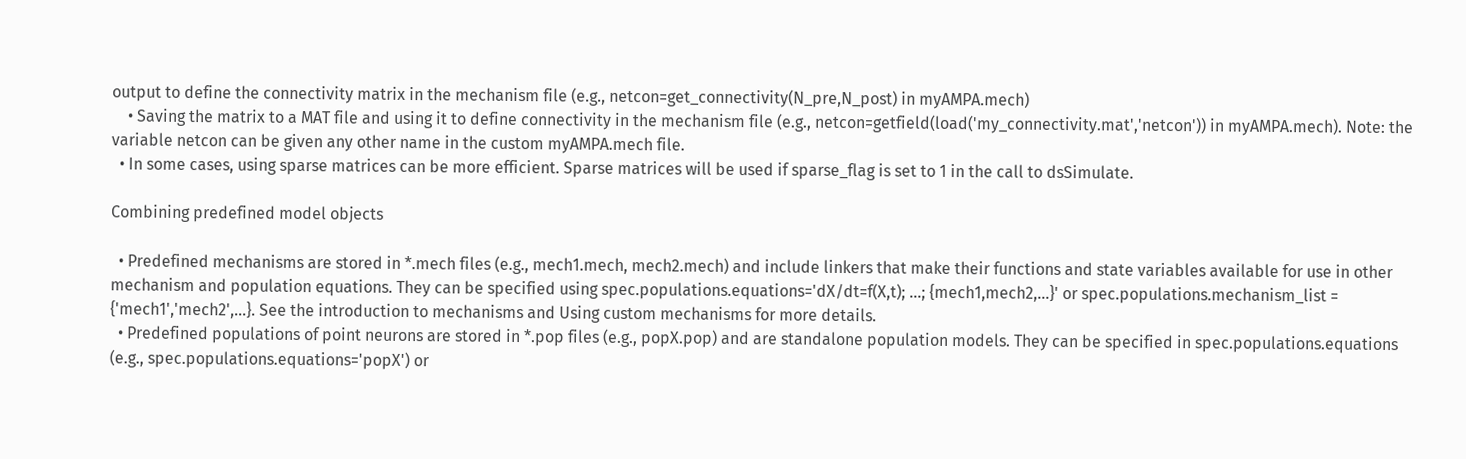output to define the connectivity matrix in the mechanism file (e.g., netcon=get_connectivity(N_pre,N_post) in myAMPA.mech)
    • Saving the matrix to a MAT file and using it to define connectivity in the mechanism file (e.g., netcon=getfield(load('my_connectivity.mat','netcon')) in myAMPA.mech). Note: the variable netcon can be given any other name in the custom myAMPA.mech file.
  • In some cases, using sparse matrices can be more efficient. Sparse matrices will be used if sparse_flag is set to 1 in the call to dsSimulate.

Combining predefined model objects

  • Predefined mechanisms are stored in *.mech files (e.g., mech1.mech, mech2.mech) and include linkers that make their functions and state variables available for use in other mechanism and population equations. They can be specified using spec.populations.equations='dX/dt=f(X,t); ...; {mech1,mech2,...}' or spec.populations.mechanism_list = {'mech1','mech2',...}. See the introduction to mechanisms and Using custom mechanisms for more details.
  • Predefined populations of point neurons are stored in *.pop files (e.g., popX.pop) and are standalone population models. They can be specified in spec.populations.equations (e.g., spec.populations.equations='popX') or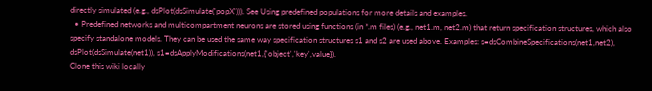directly simulated (e.g., dsPlot(dsSimulate('popX'))). See Using predefined populations for more details and examples.
  • Predefined networks and multicompartment neurons are stored using functions (in *.m files) (e.g., net1.m, net2.m) that return specification structures, which also specify standalone models. They can be used the same way specification structures s1 and s2 are used above. Examples: s=dsCombineSpecifications(net1,net2), dsPlot(dsSimulate(net1)), s1=dsApplyModifications(net1,{'object','key',value}).
Clone this wiki locally